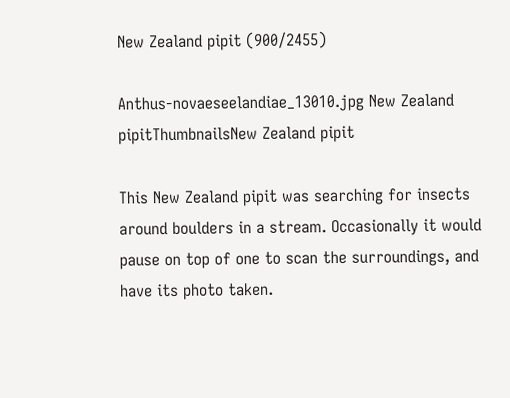New Zealand pipit (900/2455)

Anthus-novaeseelandiae_13010.jpg New Zealand pipitThumbnailsNew Zealand pipit

This New Zealand pipit was searching for insects around boulders in a stream. Occasionally it would pause on top of one to scan the surroundings, and have its photo taken.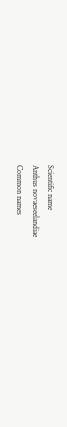Scientific name
Anthus novaeseelandiae
Common names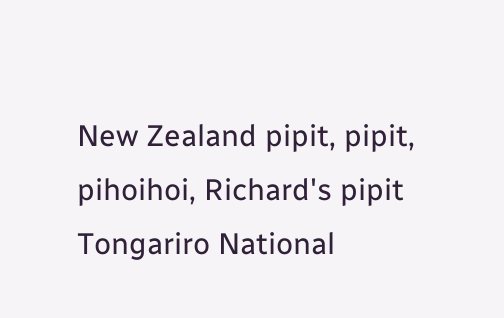New Zealand pipit, pipit, pihoihoi, Richard's pipit
Tongariro National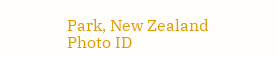Park, New Zealand
Photo ID